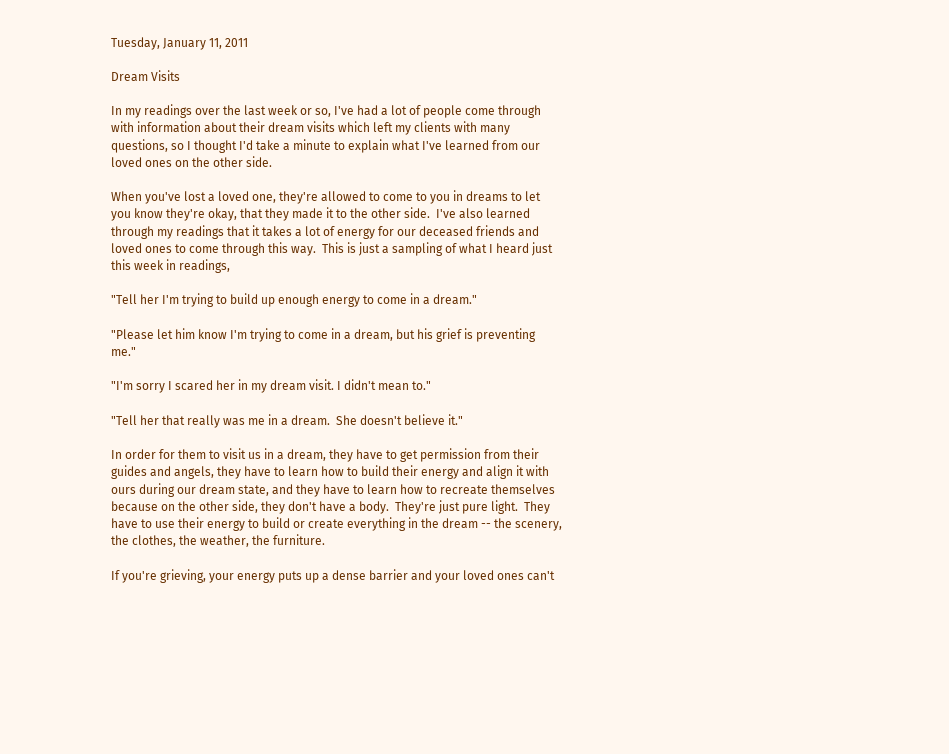Tuesday, January 11, 2011

Dream Visits

In my readings over the last week or so, I've had a lot of people come through with information about their dream visits which left my clients with many questions, so I thought I'd take a minute to explain what I've learned from our loved ones on the other side.

When you've lost a loved one, they're allowed to come to you in dreams to let you know they're okay, that they made it to the other side.  I've also learned through my readings that it takes a lot of energy for our deceased friends and loved ones to come through this way.  This is just a sampling of what I heard just this week in readings,

"Tell her I'm trying to build up enough energy to come in a dream."

"Please let him know I'm trying to come in a dream, but his grief is preventing me."

"I'm sorry I scared her in my dream visit. I didn't mean to."

"Tell her that really was me in a dream.  She doesn't believe it."

In order for them to visit us in a dream, they have to get permission from their guides and angels, they have to learn how to build their energy and align it with ours during our dream state, and they have to learn how to recreate themselves because on the other side, they don't have a body.  They're just pure light.  They have to use their energy to build or create everything in the dream -- the scenery, the clothes, the weather, the furniture.

If you're grieving, your energy puts up a dense barrier and your loved ones can't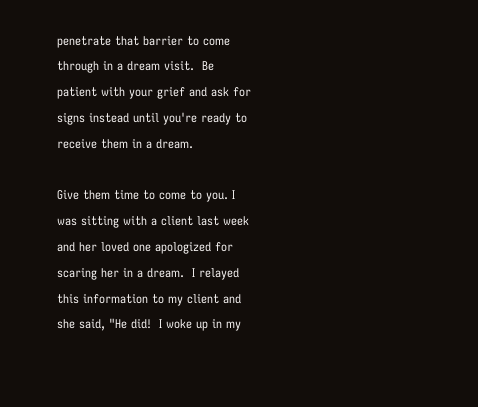penetrate that barrier to come through in a dream visit.  Be patient with your grief and ask for signs instead until you're ready to receive them in a dream.

Give them time to come to you. I was sitting with a client last week and her loved one apologized for scaring her in a dream.  I relayed this information to my client and she said, "He did!  I woke up in my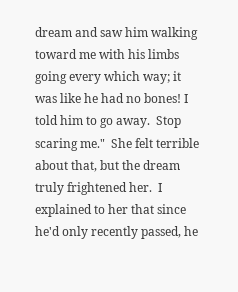dream and saw him walking toward me with his limbs going every which way; it was like he had no bones! I told him to go away.  Stop scaring me."  She felt terrible about that, but the dream truly frightened her.  I explained to her that since he'd only recently passed, he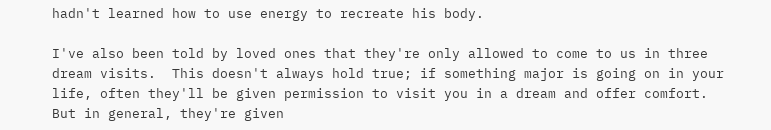hadn't learned how to use energy to recreate his body.

I've also been told by loved ones that they're only allowed to come to us in three dream visits.  This doesn't always hold true; if something major is going on in your life, often they'll be given permission to visit you in a dream and offer comfort.  But in general, they're given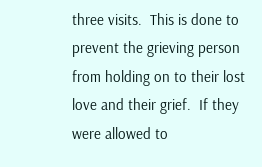three visits.  This is done to prevent the grieving person from holding on to their lost love and their grief.  If they were allowed to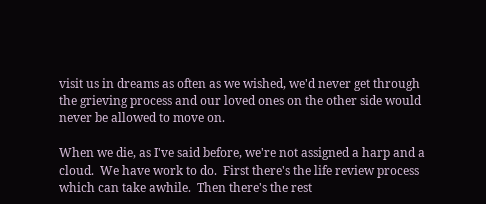visit us in dreams as often as we wished, we'd never get through the grieving process and our loved ones on the other side would never be allowed to move on.

When we die, as I've said before, we're not assigned a harp and a cloud.  We have work to do.  First there's the life review process which can take awhile.  Then there's the rest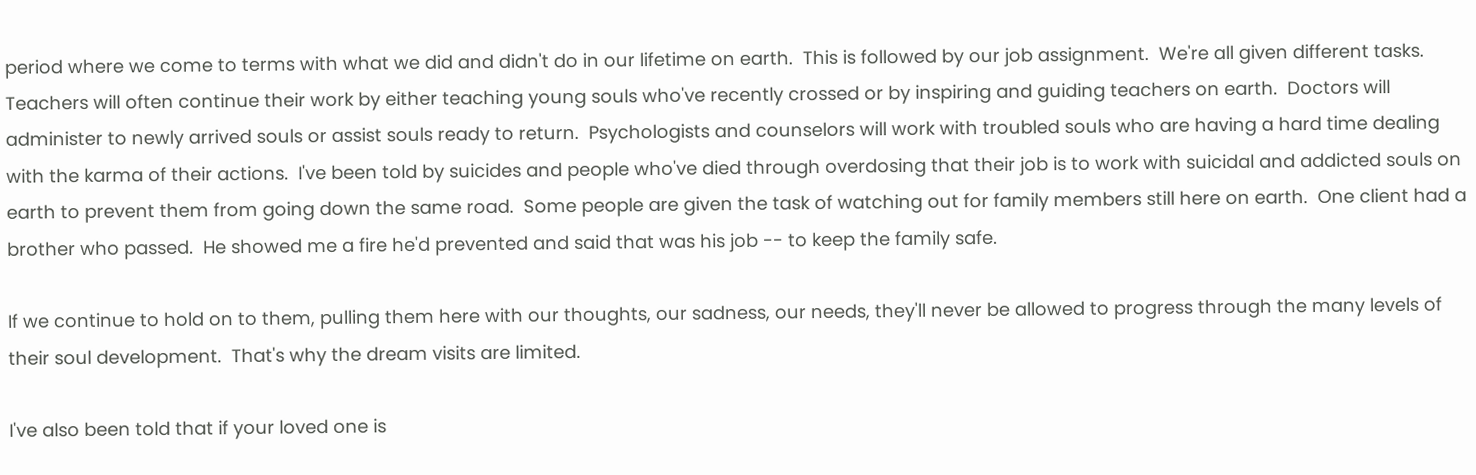period where we come to terms with what we did and didn't do in our lifetime on earth.  This is followed by our job assignment.  We're all given different tasks.  Teachers will often continue their work by either teaching young souls who've recently crossed or by inspiring and guiding teachers on earth.  Doctors will administer to newly arrived souls or assist souls ready to return.  Psychologists and counselors will work with troubled souls who are having a hard time dealing with the karma of their actions.  I've been told by suicides and people who've died through overdosing that their job is to work with suicidal and addicted souls on earth to prevent them from going down the same road.  Some people are given the task of watching out for family members still here on earth.  One client had a brother who passed.  He showed me a fire he'd prevented and said that was his job -- to keep the family safe.

If we continue to hold on to them, pulling them here with our thoughts, our sadness, our needs, they'll never be allowed to progress through the many levels of their soul development.  That's why the dream visits are limited.

I've also been told that if your loved one is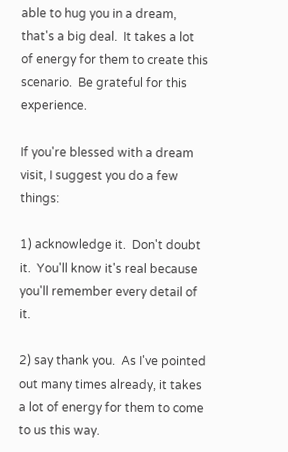able to hug you in a dream, that's a big deal.  It takes a lot of energy for them to create this scenario.  Be grateful for this experience.

If you're blessed with a dream visit, I suggest you do a few things:

1) acknowledge it.  Don't doubt it.  You'll know it's real because you'll remember every detail of it.

2) say thank you.  As I've pointed out many times already, it takes a lot of energy for them to come to us this way.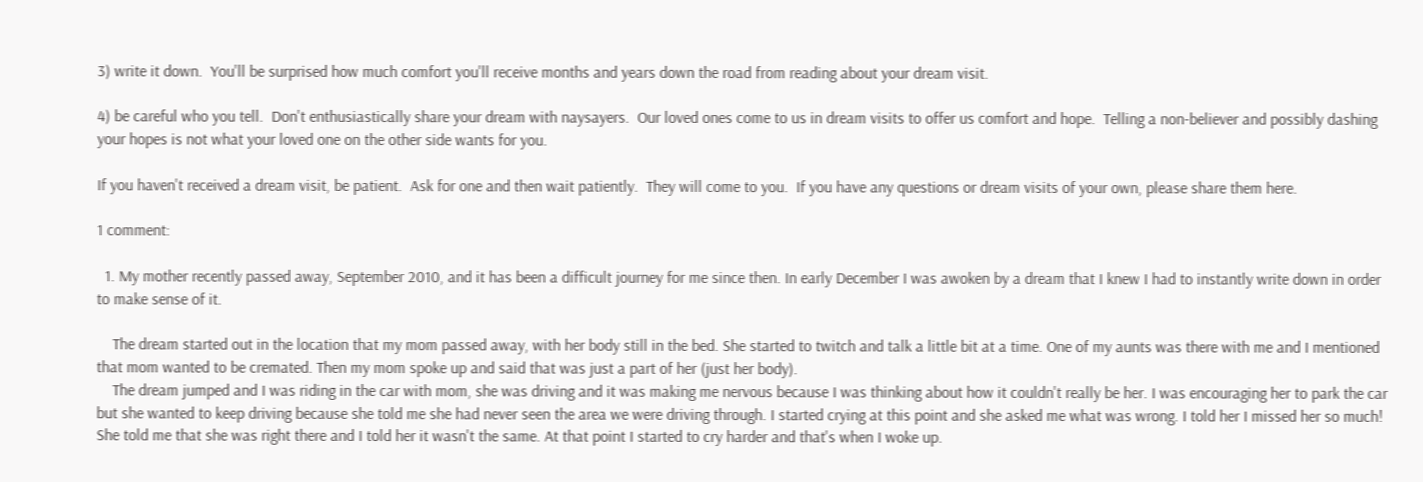3) write it down.  You'll be surprised how much comfort you'll receive months and years down the road from reading about your dream visit.

4) be careful who you tell.  Don't enthusiastically share your dream with naysayers.  Our loved ones come to us in dream visits to offer us comfort and hope.  Telling a non-believer and possibly dashing your hopes is not what your loved one on the other side wants for you.

If you haven't received a dream visit, be patient.  Ask for one and then wait patiently.  They will come to you.  If you have any questions or dream visits of your own, please share them here.

1 comment:

  1. My mother recently passed away, September 2010, and it has been a difficult journey for me since then. In early December I was awoken by a dream that I knew I had to instantly write down in order to make sense of it.

    The dream started out in the location that my mom passed away, with her body still in the bed. She started to twitch and talk a little bit at a time. One of my aunts was there with me and I mentioned that mom wanted to be cremated. Then my mom spoke up and said that was just a part of her (just her body).
    The dream jumped and I was riding in the car with mom, she was driving and it was making me nervous because I was thinking about how it couldn't really be her. I was encouraging her to park the car but she wanted to keep driving because she told me she had never seen the area we were driving through. I started crying at this point and she asked me what was wrong. I told her I missed her so much! She told me that she was right there and I told her it wasn't the same. At that point I started to cry harder and that's when I woke up.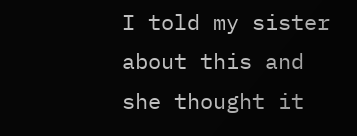I told my sister about this and she thought it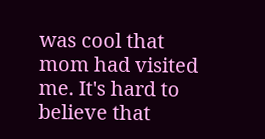was cool that mom had visited me. It's hard to believe that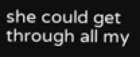she could get through all my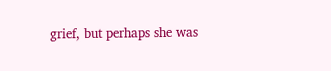grief, but perhaps she was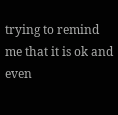trying to remind me that it is ok and even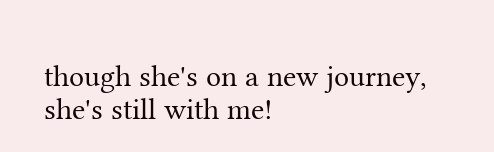though she's on a new journey, she's still with me!